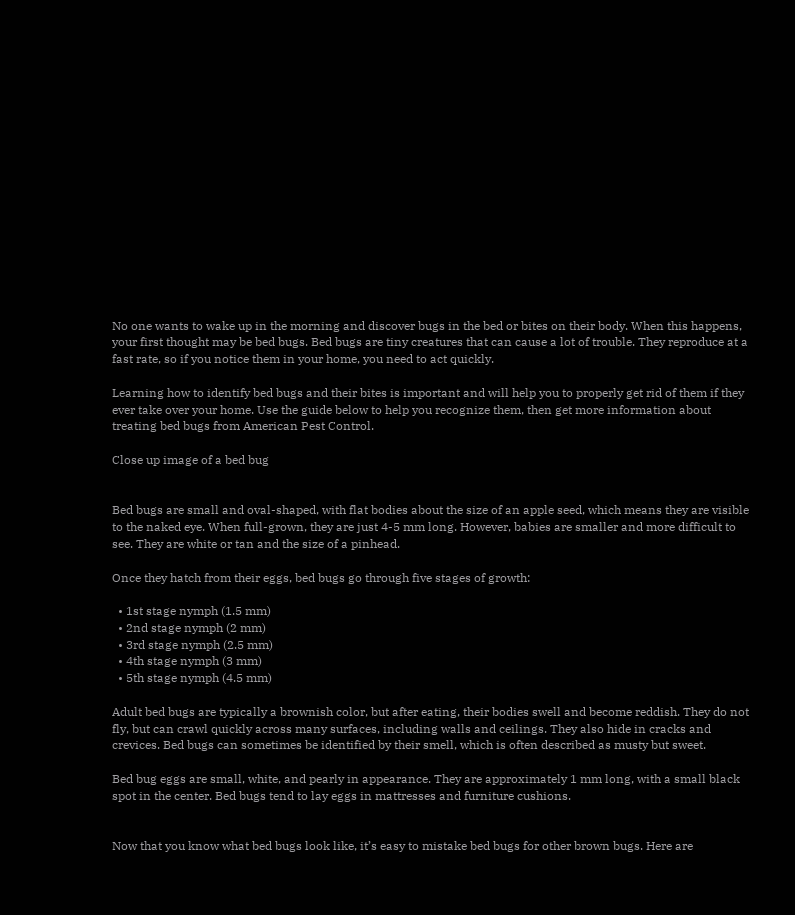No one wants to wake up in the morning and discover bugs in the bed or bites on their body. When this happens, your first thought may be bed bugs. Bed bugs are tiny creatures that can cause a lot of trouble. They reproduce at a fast rate, so if you notice them in your home, you need to act quickly.

Learning how to identify bed bugs and their bites is important and will help you to properly get rid of them if they ever take over your home. Use the guide below to help you recognize them, then get more information about treating bed bugs from American Pest Control.

Close up image of a bed bug


Bed bugs are small and oval-shaped, with flat bodies about the size of an apple seed, which means they are visible to the naked eye. When full-grown, they are just 4-5 mm long. However, babies are smaller and more difficult to see. They are white or tan and the size of a pinhead.

Once they hatch from their eggs, bed bugs go through five stages of growth:

  • 1st stage nymph (1.5 mm)
  • 2nd stage nymph (2 mm)
  • 3rd stage nymph (2.5 mm)
  • 4th stage nymph (3 mm)
  • 5th stage nymph (4.5 mm)

Adult bed bugs are typically a brownish color, but after eating, their bodies swell and become reddish. They do not fly, but can crawl quickly across many surfaces, including walls and ceilings. They also hide in cracks and crevices. Bed bugs can sometimes be identified by their smell, which is often described as musty but sweet.

Bed bug eggs are small, white, and pearly in appearance. They are approximately 1 mm long, with a small black spot in the center. Bed bugs tend to lay eggs in mattresses and furniture cushions.


Now that you know what bed bugs look like, it’s easy to mistake bed bugs for other brown bugs. Here are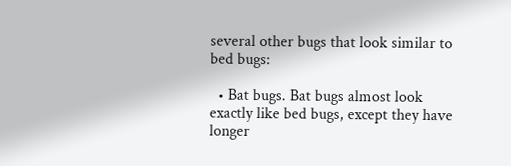several other bugs that look similar to bed bugs:

  • Bat bugs. Bat bugs almost look exactly like bed bugs, except they have longer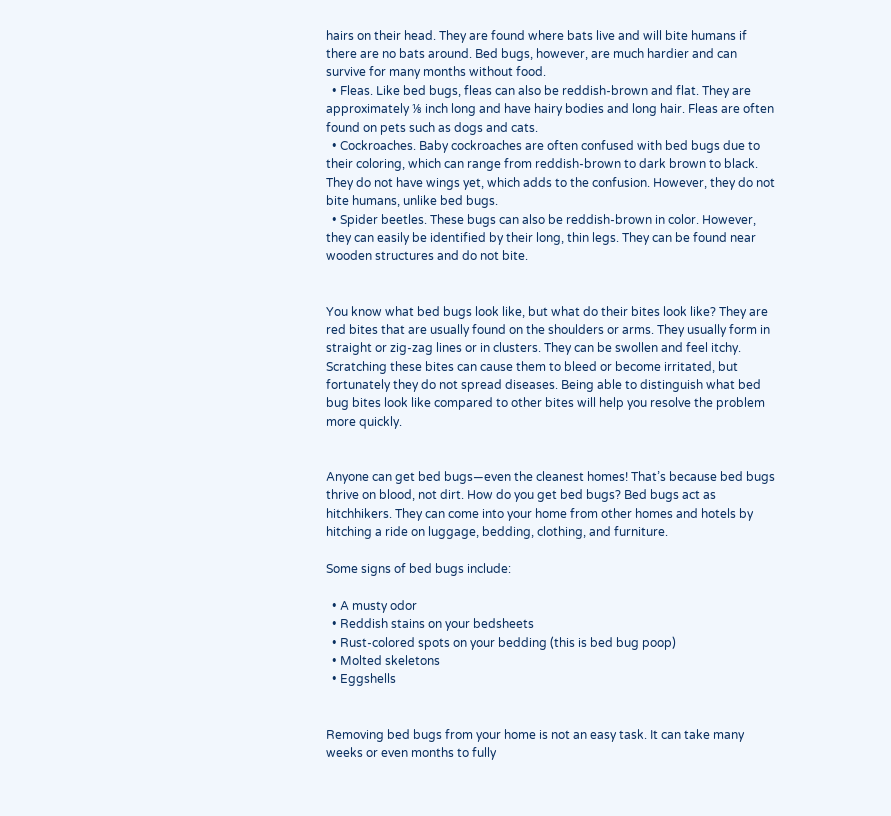hairs on their head. They are found where bats live and will bite humans if there are no bats around. Bed bugs, however, are much hardier and can survive for many months without food.
  • Fleas. Like bed bugs, fleas can also be reddish-brown and flat. They are approximately ⅛ inch long and have hairy bodies and long hair. Fleas are often found on pets such as dogs and cats.
  • Cockroaches. Baby cockroaches are often confused with bed bugs due to their coloring, which can range from reddish-brown to dark brown to black. They do not have wings yet, which adds to the confusion. However, they do not bite humans, unlike bed bugs.
  • Spider beetles. These bugs can also be reddish-brown in color. However, they can easily be identified by their long, thin legs. They can be found near wooden structures and do not bite.


You know what bed bugs look like, but what do their bites look like? They are red bites that are usually found on the shoulders or arms. They usually form in straight or zig-zag lines or in clusters. They can be swollen and feel itchy. Scratching these bites can cause them to bleed or become irritated, but fortunately they do not spread diseases. Being able to distinguish what bed bug bites look like compared to other bites will help you resolve the problem more quickly.


Anyone can get bed bugs—even the cleanest homes! That’s because bed bugs thrive on blood, not dirt. How do you get bed bugs? Bed bugs act as hitchhikers. They can come into your home from other homes and hotels by hitching a ride on luggage, bedding, clothing, and furniture.

Some signs of bed bugs include:

  • A musty odor
  • Reddish stains on your bedsheets
  • Rust-colored spots on your bedding (this is bed bug poop)
  • Molted skeletons
  • Eggshells


Removing bed bugs from your home is not an easy task. It can take many weeks or even months to fully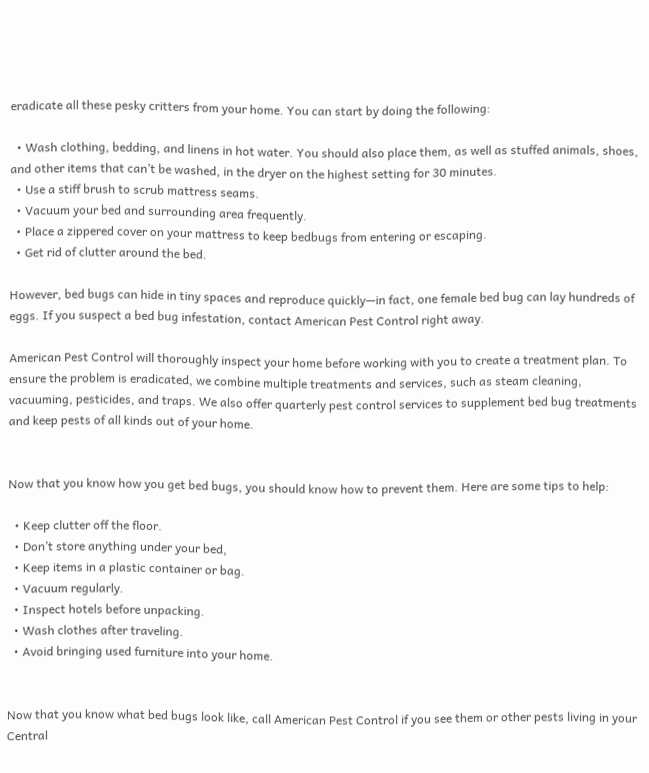eradicate all these pesky critters from your home. You can start by doing the following:

  • Wash clothing, bedding, and linens in hot water. You should also place them, as well as stuffed animals, shoes, and other items that can’t be washed, in the dryer on the highest setting for 30 minutes.
  • Use a stiff brush to scrub mattress seams.
  • Vacuum your bed and surrounding area frequently.
  • Place a zippered cover on your mattress to keep bedbugs from entering or escaping.
  • Get rid of clutter around the bed.

However, bed bugs can hide in tiny spaces and reproduce quickly—in fact, one female bed bug can lay hundreds of eggs. If you suspect a bed bug infestation, contact American Pest Control right away.

American Pest Control will thoroughly inspect your home before working with you to create a treatment plan. To ensure the problem is eradicated, we combine multiple treatments and services, such as steam cleaning, vacuuming, pesticides, and traps. We also offer quarterly pest control services to supplement bed bug treatments and keep pests of all kinds out of your home.


Now that you know how you get bed bugs, you should know how to prevent them. Here are some tips to help:

  • Keep clutter off the floor.
  • Don’t store anything under your bed,
  • Keep items in a plastic container or bag.
  • Vacuum regularly.
  • Inspect hotels before unpacking.
  • Wash clothes after traveling.
  • Avoid bringing used furniture into your home.


Now that you know what bed bugs look like, call American Pest Control if you see them or other pests living in your Central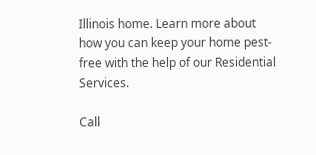Illinois home. Learn more about how you can keep your home pest-free with the help of our Residential Services.

Call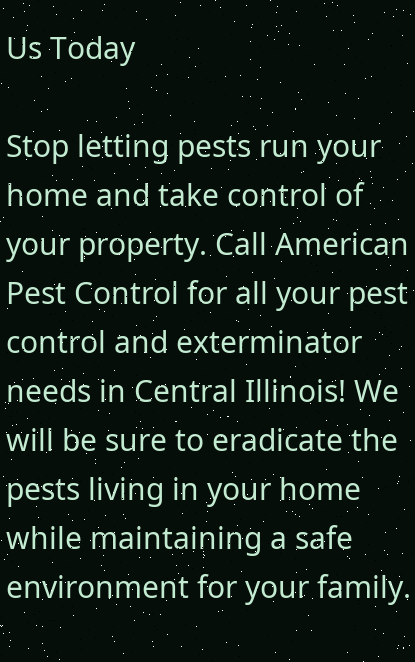Us Today

Stop letting pests run your home and take control of your property. Call American Pest Control for all your pest control and exterminator needs in Central Illinois! We will be sure to eradicate the pests living in your home while maintaining a safe environment for your family.